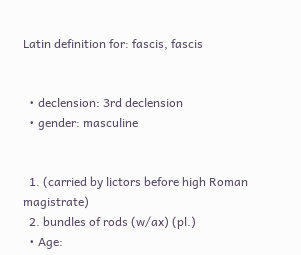Latin definition for: fascis, fascis


  • declension: 3rd declension
  • gender: masculine


  1. (carried by lictors before high Roman magistrate)
  2. bundles of rods (w/ax) (pl.)
  • Age: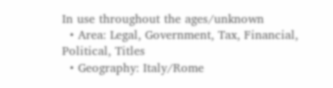In use throughout the ages/unknown
  • Area: Legal, Government, Tax, Financial, Political, Titles
  • Geography: Italy/Rome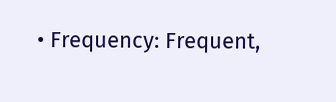• Frequency: Frequent,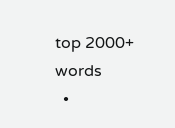top 2000+ words
  •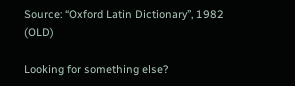Source: “Oxford Latin Dictionary”, 1982 (OLD)

Looking for something else?